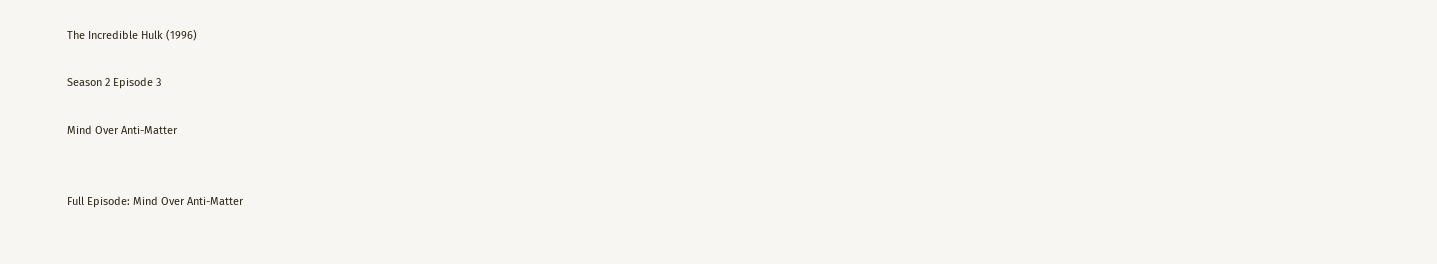The Incredible Hulk (1996)

Season 2 Episode 3

Mind Over Anti-Matter


Full Episode: Mind Over Anti-Matter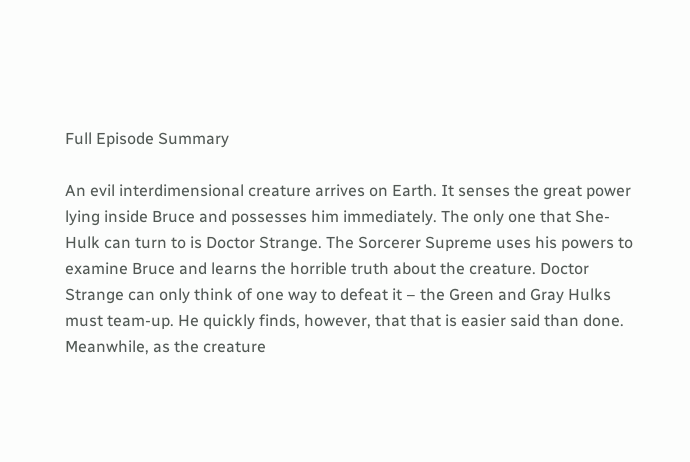Full Episode Summary

An evil interdimensional creature arrives on Earth. It senses the great power lying inside Bruce and possesses him immediately. The only one that She-Hulk can turn to is Doctor Strange. The Sorcerer Supreme uses his powers to examine Bruce and learns the horrible truth about the creature. Doctor Strange can only think of one way to defeat it – the Green and Gray Hulks must team-up. He quickly finds, however, that that is easier said than done. Meanwhile, as the creature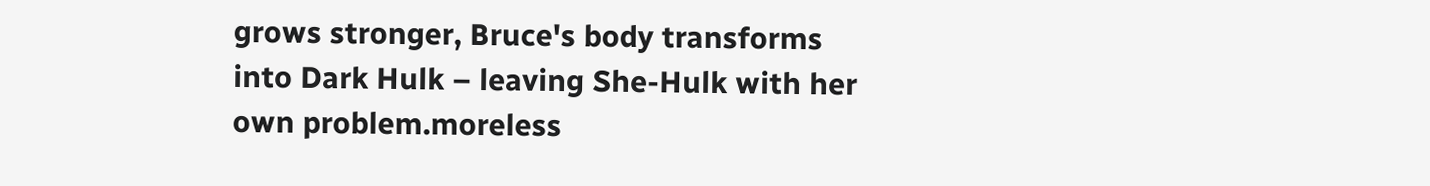grows stronger, Bruce's body transforms into Dark Hulk – leaving She-Hulk with her own problem.moreless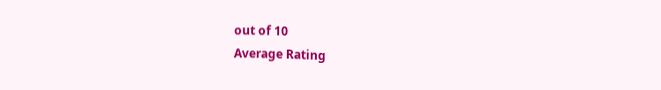out of 10
Average Rating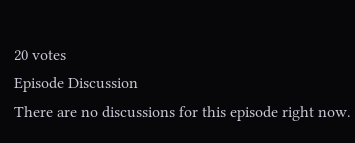20 votes
Episode Discussion
There are no discussions for this episode right now.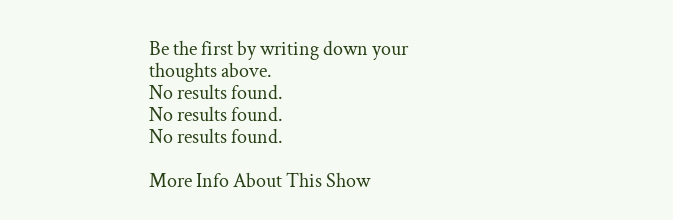Be the first by writing down your thoughts above.
No results found.
No results found.
No results found.

More Info About This Show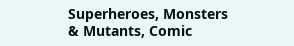Superheroes, Monsters & Mutants, Comic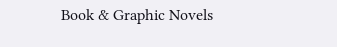Book & Graphic Novels